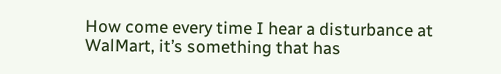How come every time I hear a disturbance at WalMart, it’s something that has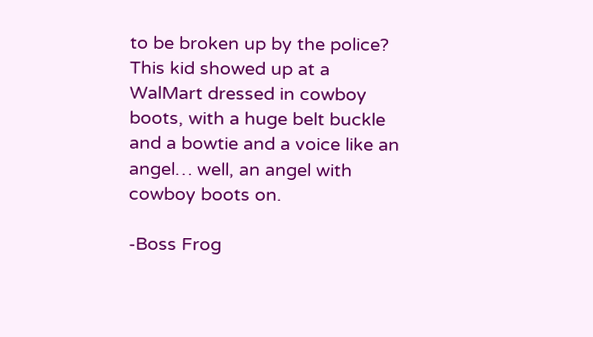to be broken up by the police? This kid showed up at a WalMart dressed in cowboy boots, with a huge belt buckle and a bowtie and a voice like an angel… well, an angel with cowboy boots on.

-Boss Frog